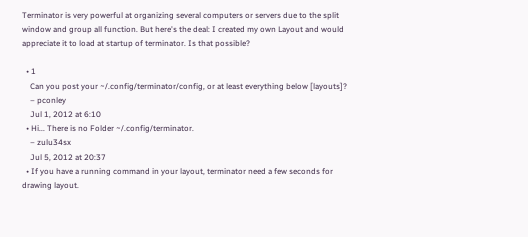Terminator is very powerful at organizing several computers or servers due to the split window and group all function. But here's the deal: I created my own Layout and would appreciate it to load at startup of terminator. Is that possible?

  • 1
    Can you post your ~/.config/terminator/config, or at least everything below [layouts]?
    – pconley
    Jul 1, 2012 at 6:10
  • Hi... There is no Folder ~/.config/terminator.
    – zulu34sx
    Jul 5, 2012 at 20:37
  • If you have a running command in your layout, terminator need a few seconds for drawing layout.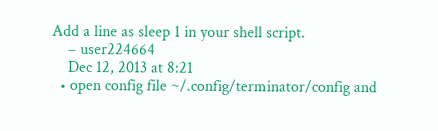Add a line as sleep 1 in your shell script.
    – user224664
    Dec 12, 2013 at 8:21
  • open config file ~/.config/terminator/config and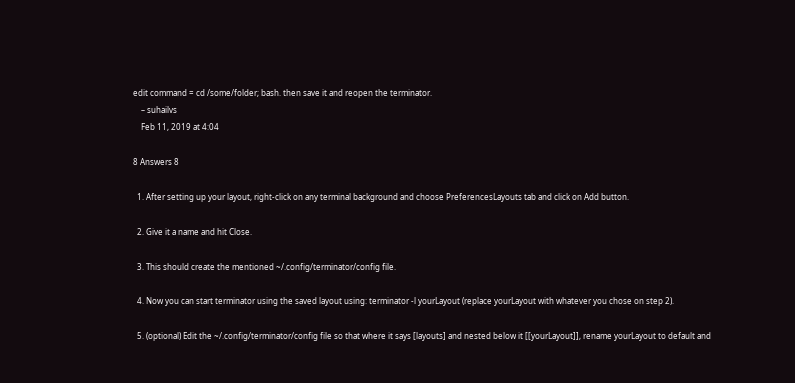edit command = cd /some/folder; bash. then save it and reopen the terminator.
    – suhailvs
    Feb 11, 2019 at 4:04

8 Answers 8

  1. After setting up your layout, right-click on any terminal background and choose PreferencesLayouts tab and click on Add button.

  2. Give it a name and hit Close.

  3. This should create the mentioned ~/.config/terminator/config file.

  4. Now you can start terminator using the saved layout using: terminator -l yourLayout (replace yourLayout with whatever you chose on step 2).

  5. (optional) Edit the ~/.config/terminator/config file so that where it says [layouts] and nested below it [[yourLayout]], rename yourLayout to default and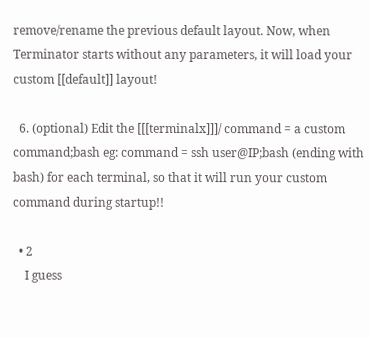remove/rename the previous default layout. Now, when Terminator starts without any parameters, it will load your custom [[default]] layout!

  6. (optional) Edit the [[[terminalx]]]/ command = a custom command;bash eg: command = ssh user@IP;bash (ending with bash) for each terminal, so that it will run your custom command during startup!!

  • 2
    I guess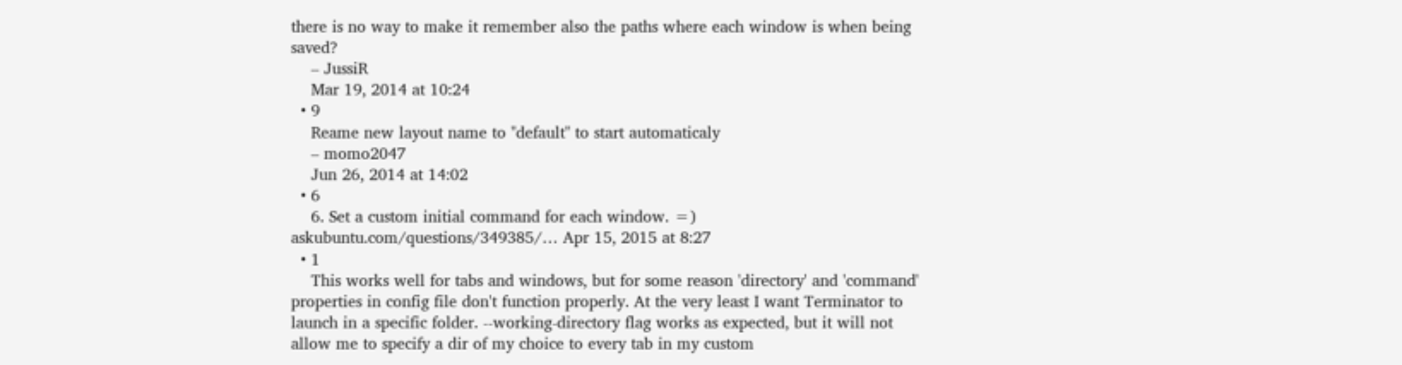there is no way to make it remember also the paths where each window is when being saved?
    – JussiR
    Mar 19, 2014 at 10:24
  • 9
    Reame new layout name to "default" to start automaticaly
    – momo2047
    Jun 26, 2014 at 14:02
  • 6
    6. Set a custom initial command for each window. =) askubuntu.com/questions/349385/… Apr 15, 2015 at 8:27
  • 1
    This works well for tabs and windows, but for some reason 'directory' and 'command' properties in config file don't function properly. At the very least I want Terminator to launch in a specific folder. --working-directory flag works as expected, but it will not allow me to specify a dir of my choice to every tab in my custom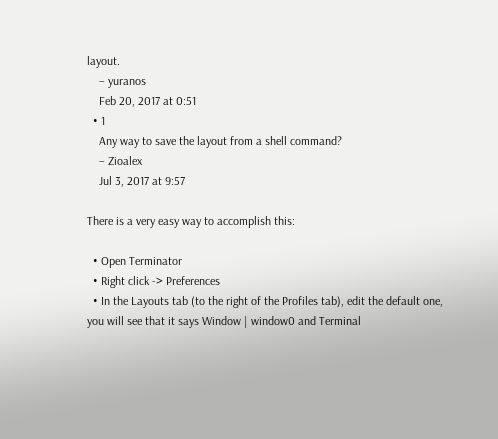layout.
    – yuranos
    Feb 20, 2017 at 0:51
  • 1
    Any way to save the layout from a shell command?
    – Zioalex
    Jul 3, 2017 at 9:57

There is a very easy way to accomplish this:

  • Open Terminator
  • Right click -> Preferences
  • In the Layouts tab (to the right of the Profiles tab), edit the default one, you will see that it says Window | window0 and Terminal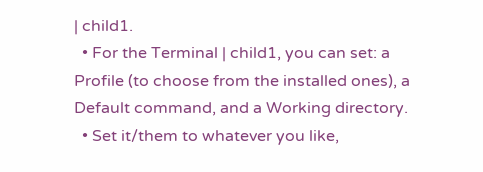| child1.
  • For the Terminal | child1, you can set: a Profile (to choose from the installed ones), a Default command, and a Working directory.
  • Set it/them to whatever you like,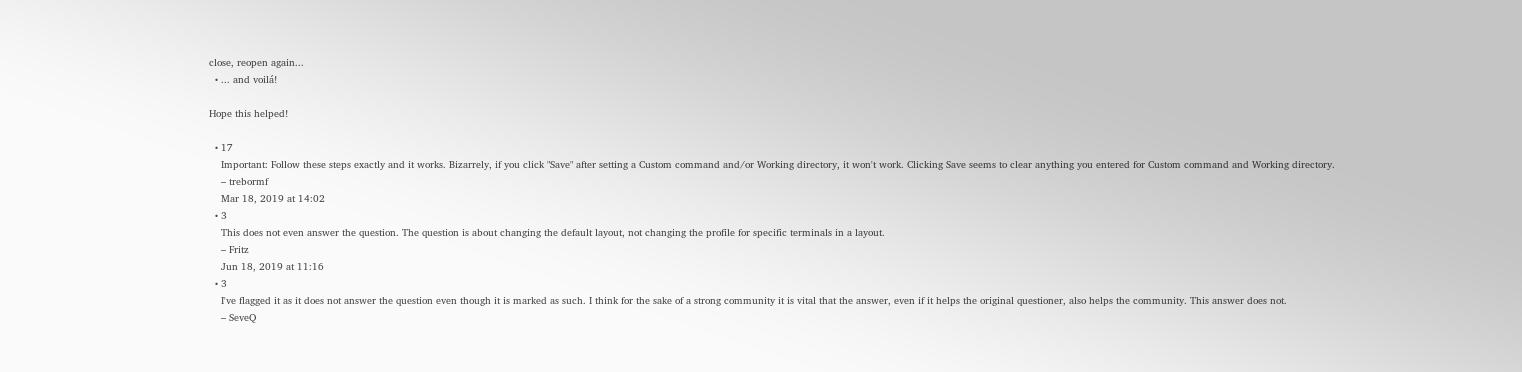close, reopen again...
  • ... and voilá!

Hope this helped!

  • 17
    Important: Follow these steps exactly and it works. Bizarrely, if you click "Save" after setting a Custom command and/or Working directory, it won't work. Clicking Save seems to clear anything you entered for Custom command and Working directory.
    – trebormf
    Mar 18, 2019 at 14:02
  • 3
    This does not even answer the question. The question is about changing the default layout, not changing the profile for specific terminals in a layout.
    – Fritz
    Jun 18, 2019 at 11:16
  • 3
    I've flagged it as it does not answer the question even though it is marked as such. I think for the sake of a strong community it is vital that the answer, even if it helps the original questioner, also helps the community. This answer does not.
    – SeveQ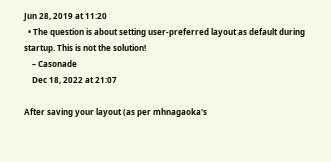Jun 28, 2019 at 11:20
  • The question is about setting user-preferred layout as default during startup. This is not the solution!
    – Casonade
    Dec 18, 2022 at 21:07

After saving your layout (as per mhnagaoka's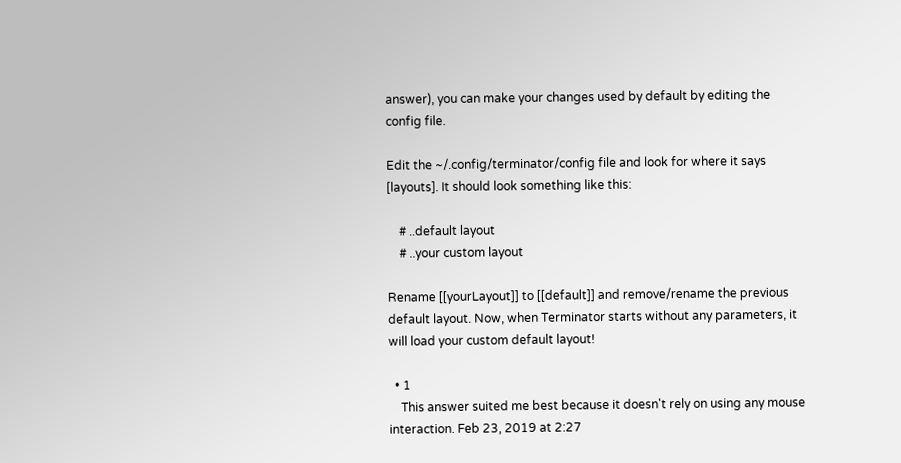answer), you can make your changes used by default by editing the config file.

Edit the ~/.config/terminator/config file and look for where it says [layouts]. It should look something like this:

    # ..default layout
    # ..your custom layout

Rename [[yourLayout]] to [[default]] and remove/rename the previous default layout. Now, when Terminator starts without any parameters, it will load your custom default layout!

  • 1
    This answer suited me best because it doesn't rely on using any mouse interaction. Feb 23, 2019 at 2:27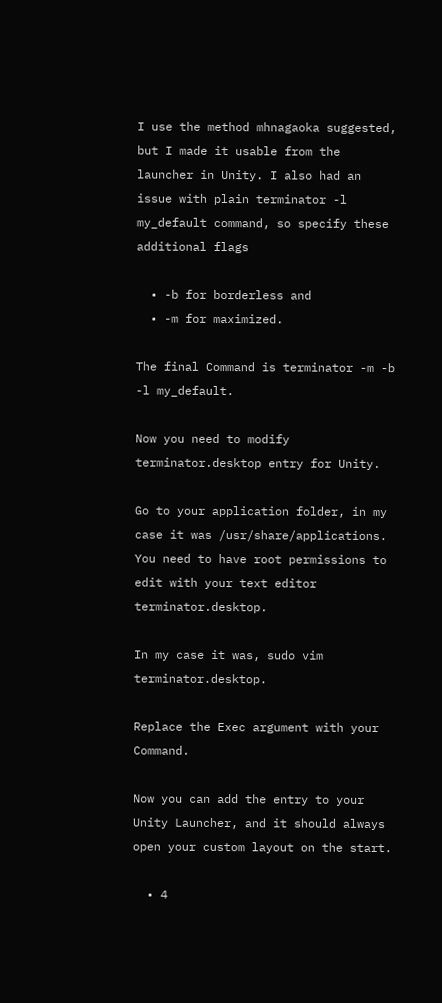I use the method mhnagaoka suggested, but I made it usable from the launcher in Unity. I also had an issue with plain terminator -l my_default command, so specify these additional flags

  • -b for borderless and
  • -m for maximized.

The final Command is terminator -m -b -l my_default.

Now you need to modify terminator.desktop entry for Unity.

Go to your application folder, in my case it was /usr/share/applications. You need to have root permissions to edit with your text editor terminator.desktop.

In my case it was, sudo vim terminator.desktop.

Replace the Exec argument with your Command.

Now you can add the entry to your Unity Launcher, and it should always open your custom layout on the start.

  • 4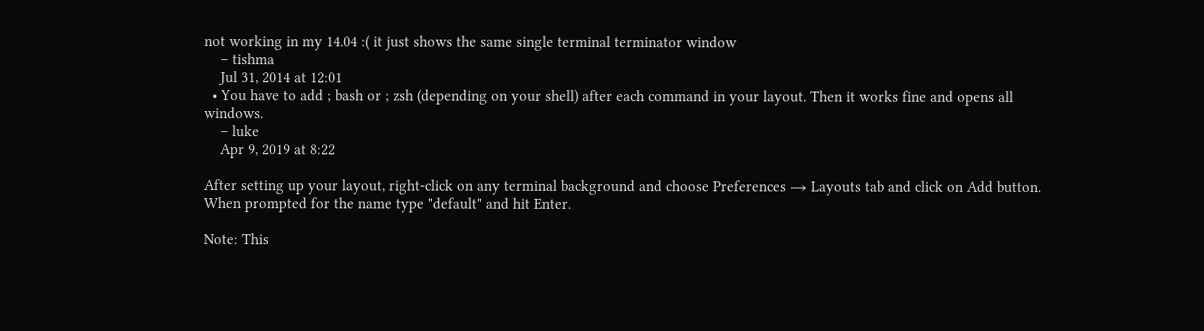not working in my 14.04 :( it just shows the same single terminal terminator window
    – tishma
    Jul 31, 2014 at 12:01
  • You have to add ; bash or ; zsh (depending on your shell) after each command in your layout. Then it works fine and opens all windows.
    – luke
    Apr 9, 2019 at 8:22

After setting up your layout, right-click on any terminal background and choose Preferences → Layouts tab and click on Add button. When prompted for the name type "default" and hit Enter.

Note: This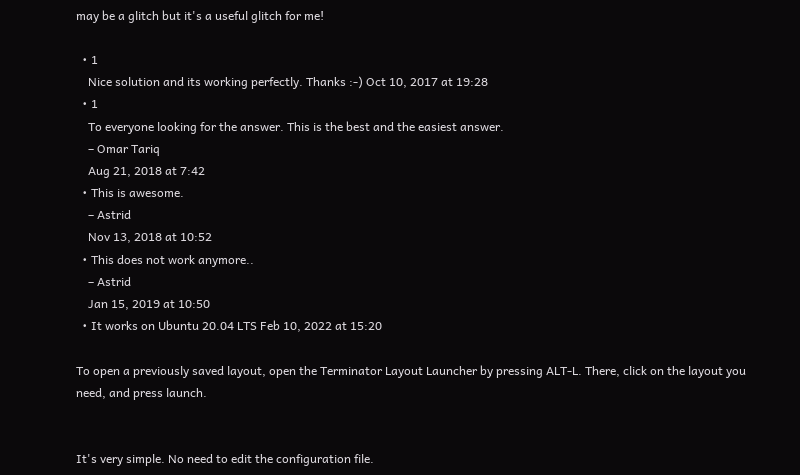may be a glitch but it's a useful glitch for me!

  • 1
    Nice solution and its working perfectly. Thanks :-) Oct 10, 2017 at 19:28
  • 1
    To everyone looking for the answer. This is the best and the easiest answer.
    – Omar Tariq
    Aug 21, 2018 at 7:42
  • This is awesome.
    – Astrid
    Nov 13, 2018 at 10:52
  • This does not work anymore..
    – Astrid
    Jan 15, 2019 at 10:50
  • It works on Ubuntu 20.04 LTS Feb 10, 2022 at 15:20

To open a previously saved layout, open the Terminator Layout Launcher by pressing ALT-L. There, click on the layout you need, and press launch.


It's very simple. No need to edit the configuration file.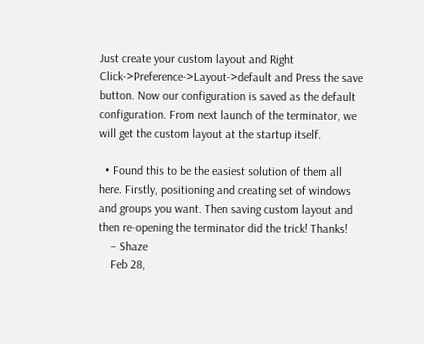Just create your custom layout and Right Click->Preference->Layout->default and Press the save button. Now our configuration is saved as the default configuration. From next launch of the terminator, we will get the custom layout at the startup itself.

  • Found this to be the easiest solution of them all here. Firstly, positioning and creating set of windows and groups you want. Then saving custom layout and then re-opening the terminator did the trick! Thanks!
    – Shaze
    Feb 28,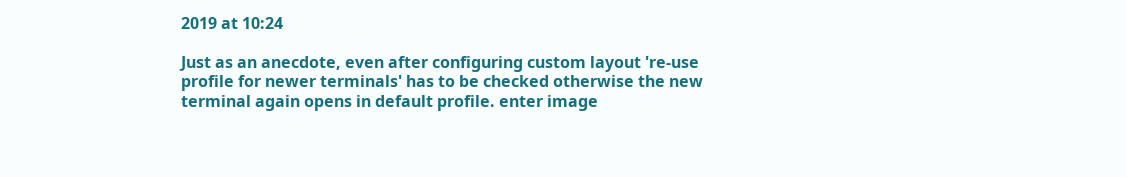2019 at 10:24

Just as an anecdote, even after configuring custom layout 're-use profile for newer terminals' has to be checked otherwise the new terminal again opens in default profile. enter image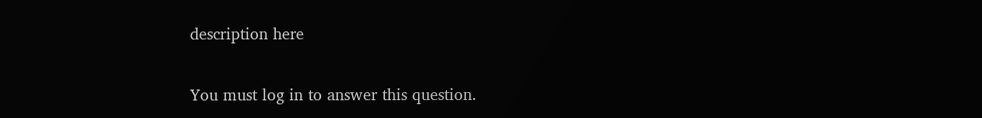description here

You must log in to answer this question.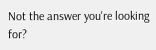Not the answer you're looking for?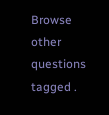Browse other questions tagged .